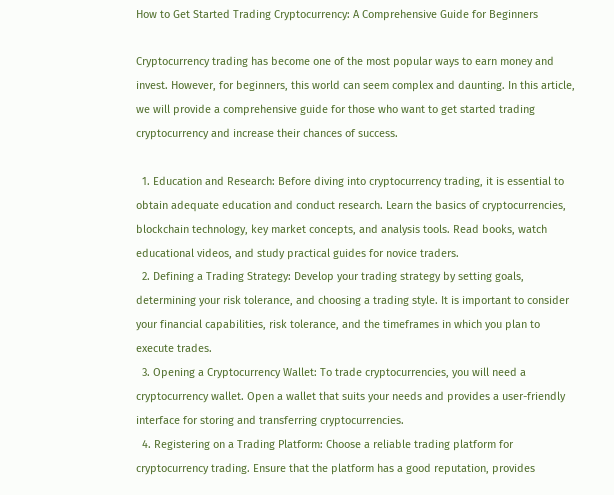How to Get Started Trading Cryptocurrency: A Comprehensive Guide for Beginners

Cryptocurrency trading has become one of the most popular ways to earn money and invest. However, for beginners, this world can seem complex and daunting. In this article, we will provide a comprehensive guide for those who want to get started trading cryptocurrency and increase their chances of success.

  1. Education and Research: Before diving into cryptocurrency trading, it is essential to obtain adequate education and conduct research. Learn the basics of cryptocurrencies, blockchain technology, key market concepts, and analysis tools. Read books, watch educational videos, and study practical guides for novice traders.
  2. Defining a Trading Strategy: Develop your trading strategy by setting goals, determining your risk tolerance, and choosing a trading style. It is important to consider your financial capabilities, risk tolerance, and the timeframes in which you plan to execute trades.
  3. Opening a Cryptocurrency Wallet: To trade cryptocurrencies, you will need a cryptocurrency wallet. Open a wallet that suits your needs and provides a user-friendly interface for storing and transferring cryptocurrencies.
  4. Registering on a Trading Platform: Choose a reliable trading platform for cryptocurrency trading. Ensure that the platform has a good reputation, provides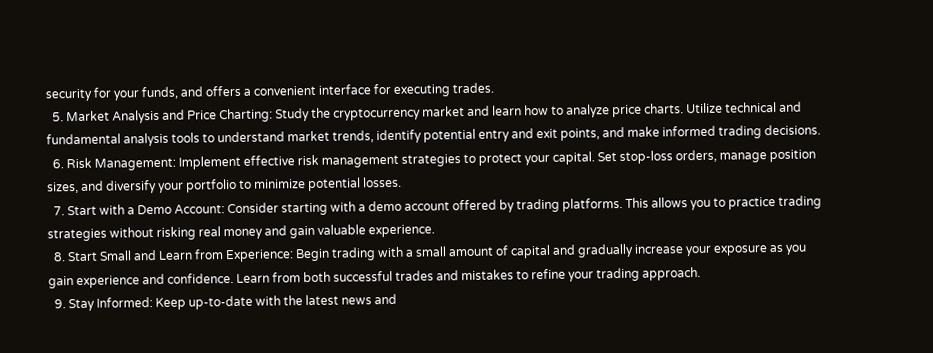security for your funds, and offers a convenient interface for executing trades.
  5. Market Analysis and Price Charting: Study the cryptocurrency market and learn how to analyze price charts. Utilize technical and fundamental analysis tools to understand market trends, identify potential entry and exit points, and make informed trading decisions.
  6. Risk Management: Implement effective risk management strategies to protect your capital. Set stop-loss orders, manage position sizes, and diversify your portfolio to minimize potential losses.
  7. Start with a Demo Account: Consider starting with a demo account offered by trading platforms. This allows you to practice trading strategies without risking real money and gain valuable experience.
  8. Start Small and Learn from Experience: Begin trading with a small amount of capital and gradually increase your exposure as you gain experience and confidence. Learn from both successful trades and mistakes to refine your trading approach.
  9. Stay Informed: Keep up-to-date with the latest news and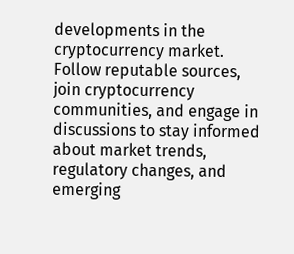developments in the cryptocurrency market. Follow reputable sources, join cryptocurrency communities, and engage in discussions to stay informed about market trends, regulatory changes, and emerging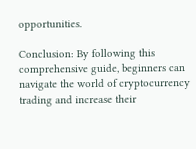opportunities.

Conclusion: By following this comprehensive guide, beginners can navigate the world of cryptocurrency trading and increase their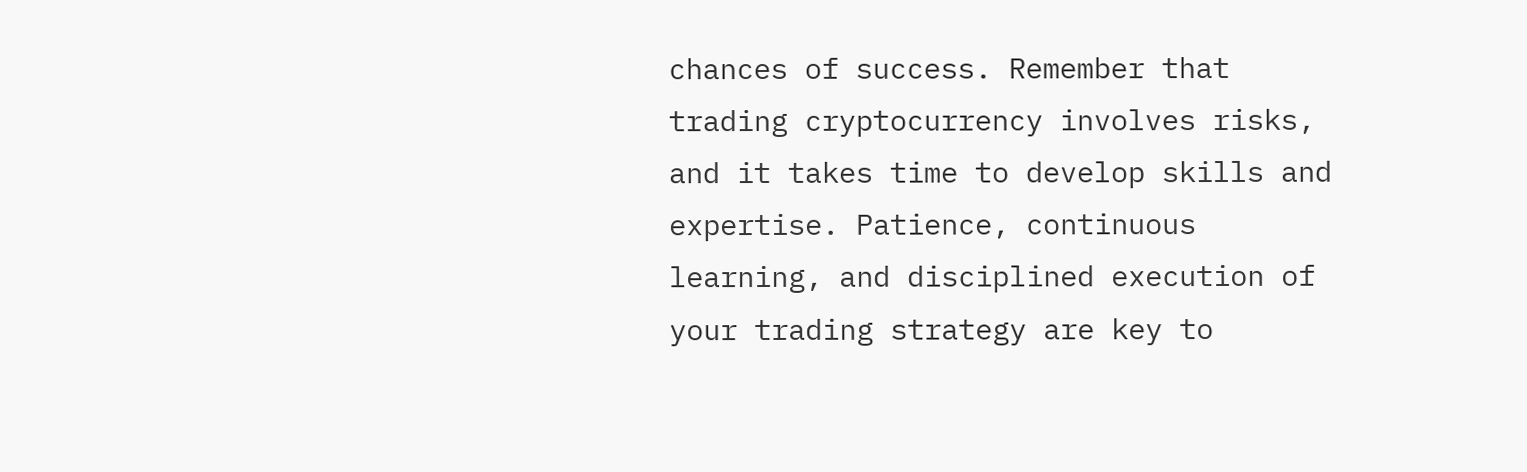chances of success. Remember that trading cryptocurrency involves risks, and it takes time to develop skills and expertise. Patience, continuous learning, and disciplined execution of your trading strategy are key to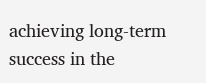achieving long-term success in the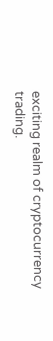exciting realm of cryptocurrency trading.